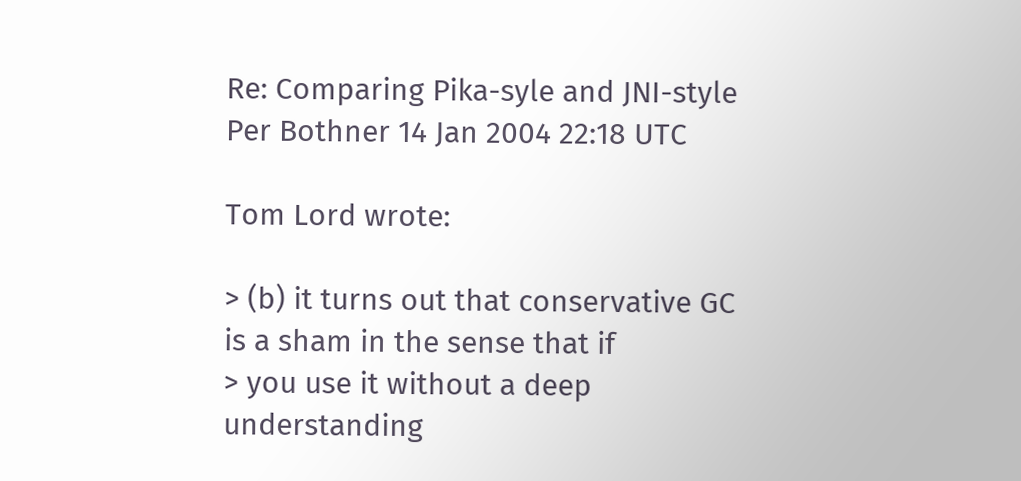Re: Comparing Pika-syle and JNI-style Per Bothner 14 Jan 2004 22:18 UTC

Tom Lord wrote:

> (b) it turns out that conservative GC is a sham in the sense that if
> you use it without a deep understanding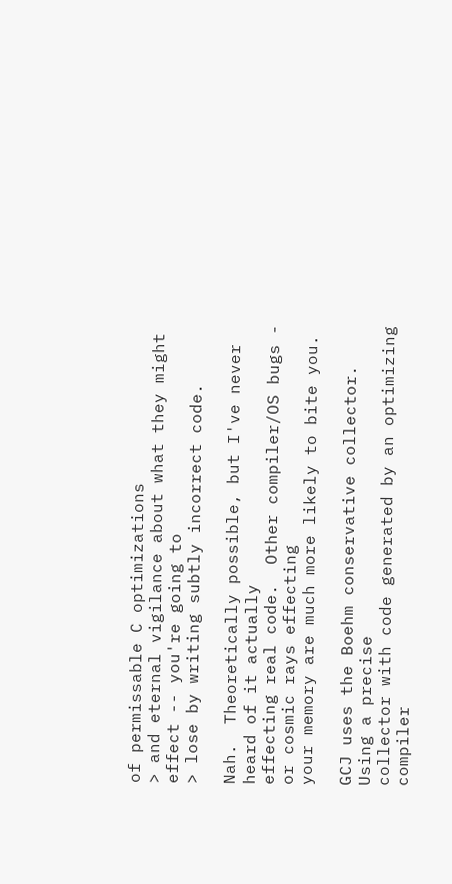of permissable C optimizations
> and eternal vigilance about what they might effect -- you're going to
> lose by writing subtly incorrect code.

Nah.  Theoretically possible, but I've never heard of it actually
effecting real code.  Other compiler/OS bugs - or cosmic rays effecting
your memory are much more likely to bite you.

GCJ uses the Boehm conservative collector.  Using a precise
collector with code generated by an optimizing compiler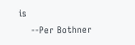is
    --Per Bothner